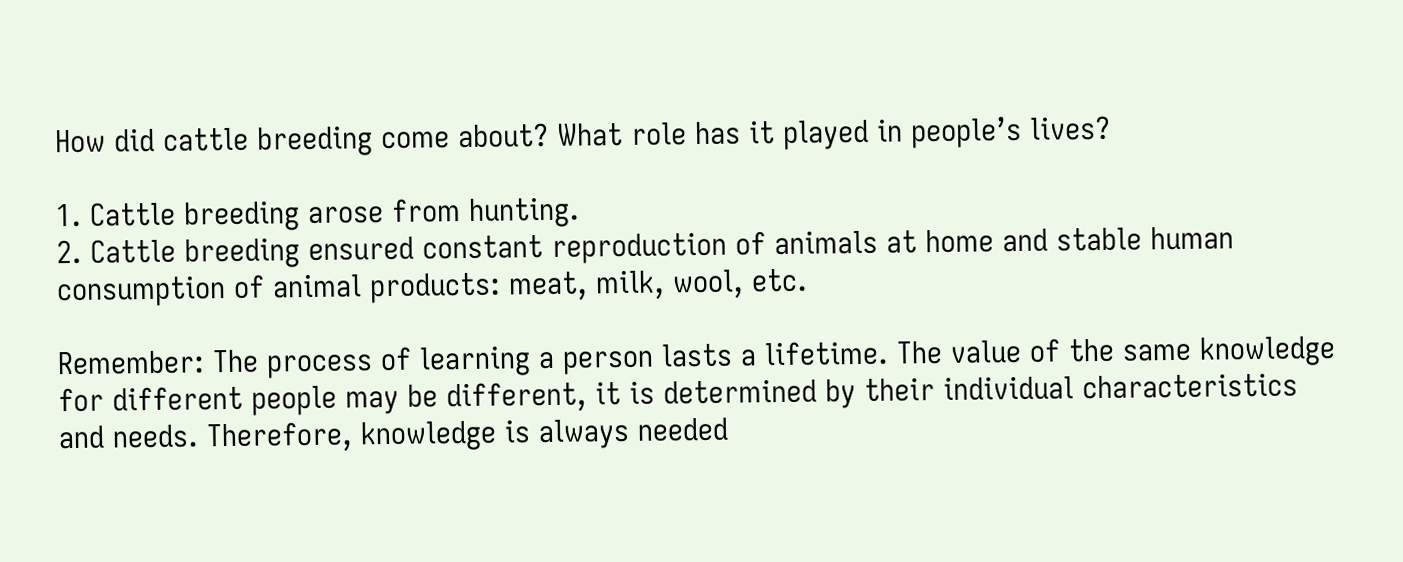How did cattle breeding come about? What role has it played in people’s lives?

1. Cattle breeding arose from hunting.
2. Cattle breeding ensured constant reproduction of animals at home and stable human consumption of animal products: meat, milk, wool, etc.

Remember: The process of learning a person lasts a lifetime. The value of the same knowledge for different people may be different, it is determined by their individual characteristics and needs. Therefore, knowledge is always needed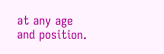at any age and position.